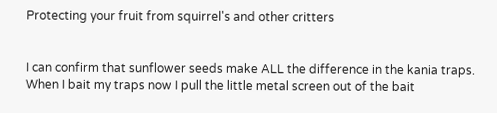Protecting your fruit from squirrel's and other critters


I can confirm that sunflower seeds make ALL the difference in the kania traps. When I bait my traps now I pull the little metal screen out of the bait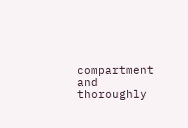compartment and thoroughly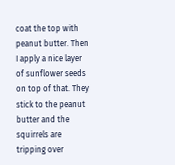coat the top with peanut butter. Then I apply a nice layer of sunflower seeds on top of that. They stick to the peanut butter and the squirrels are tripping over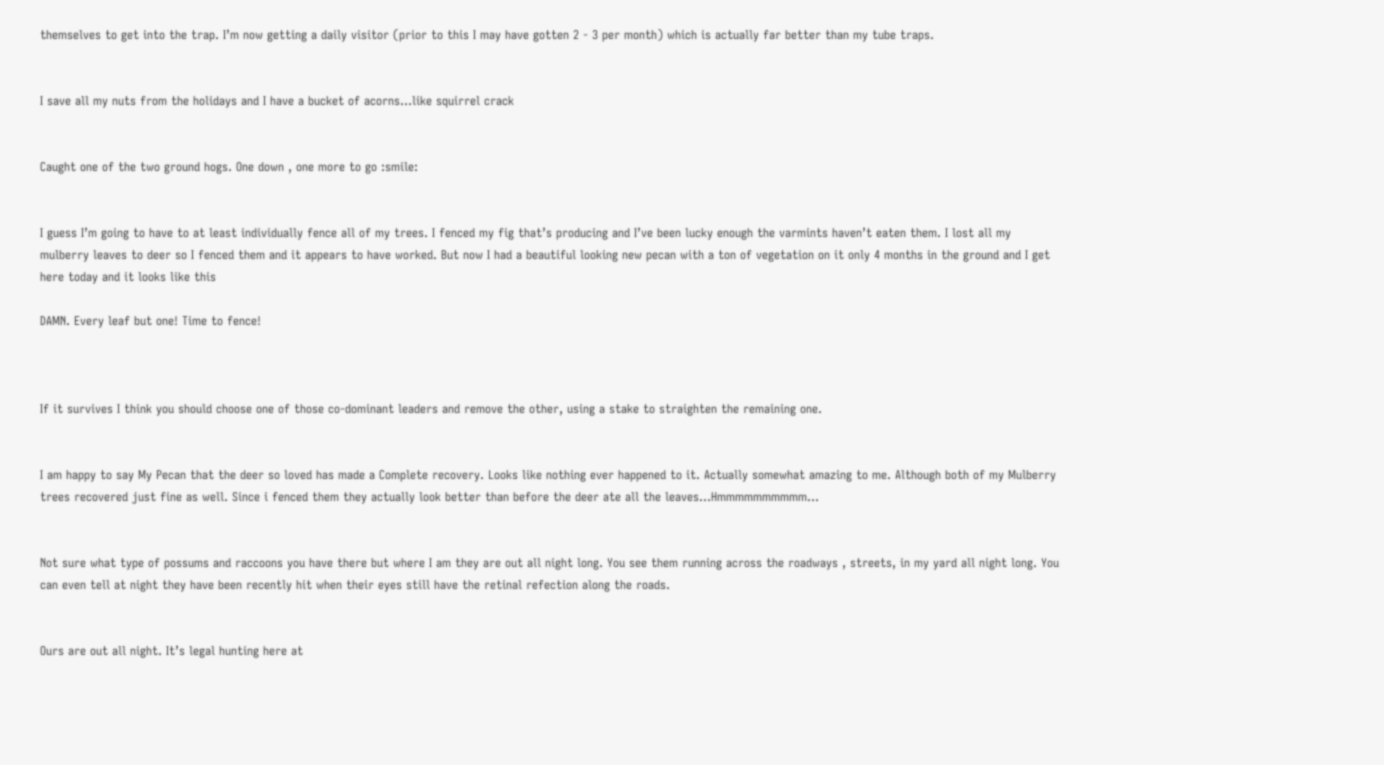themselves to get into the trap. I’m now getting a daily visitor (prior to this I may have gotten 2 - 3 per month) which is actually far better than my tube traps.


I save all my nuts from the holidays and I have a bucket of acorns…like squirrel crack


Caught one of the two ground hogs. One down , one more to go :smile:


I guess I’m going to have to at least individually fence all of my trees. I fenced my fig that’s producing and I’ve been lucky enough the varmints haven’t eaten them. I lost all my mulberry leaves to deer so I fenced them and it appears to have worked. But now I had a beautiful looking new pecan with a ton of vegetation on it only 4 months in the ground and I get here today and it looks like this

DAMN. Every leaf but one! Time to fence!



If it survives I think you should choose one of those co-dominant leaders and remove the other, using a stake to straighten the remaining one.


I am happy to say My Pecan that the deer so loved has made a Complete recovery. Looks like nothing ever happened to it. Actually somewhat amazing to me. Although both of my Mulberry trees recovered just fine as well. Since i fenced them they actually look better than before the deer ate all the leaves…Hmmmmmmmmmm…


Not sure what type of possums and raccoons you have there but where I am they are out all night long. You see them running across the roadways , streets, in my yard all night long. You can even tell at night they have been recently hit when their eyes still have the retinal refection along the roads.


Ours are out all night. It’s legal hunting here at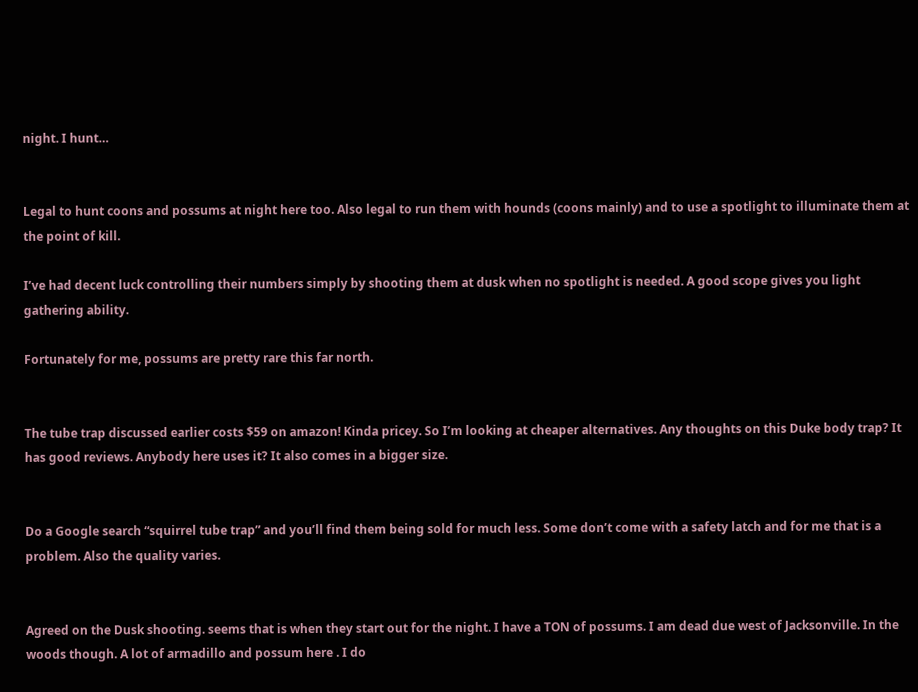night. I hunt…


Legal to hunt coons and possums at night here too. Also legal to run them with hounds (coons mainly) and to use a spotlight to illuminate them at the point of kill.

I’ve had decent luck controlling their numbers simply by shooting them at dusk when no spotlight is needed. A good scope gives you light gathering ability.

Fortunately for me, possums are pretty rare this far north.


The tube trap discussed earlier costs $59 on amazon! Kinda pricey. So I’m looking at cheaper alternatives. Any thoughts on this Duke body trap? It has good reviews. Anybody here uses it? It also comes in a bigger size.


Do a Google search “squirrel tube trap” and you’ll find them being sold for much less. Some don’t come with a safety latch and for me that is a problem. Also the quality varies.


Agreed on the Dusk shooting. seems that is when they start out for the night. I have a TON of possums. I am dead due west of Jacksonville. In the woods though. A lot of armadillo and possum here . I do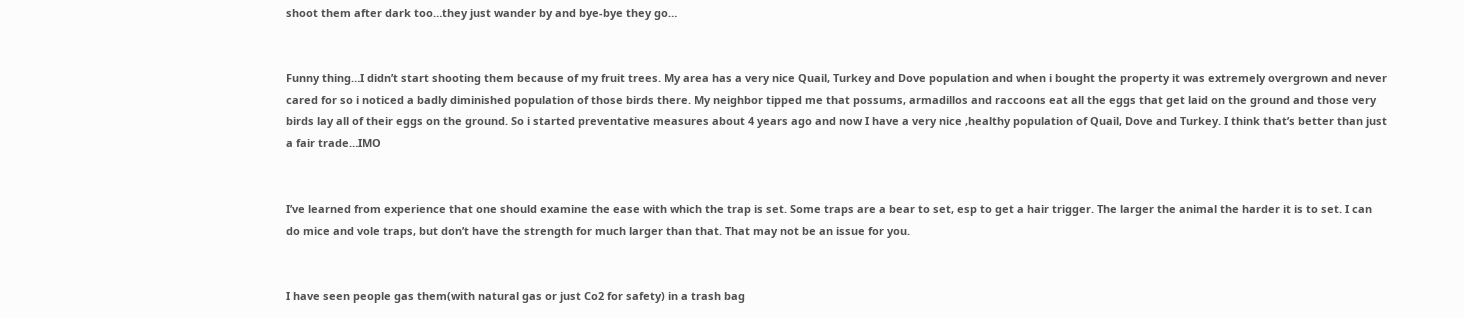shoot them after dark too…they just wander by and bye-bye they go…


Funny thing…I didn’t start shooting them because of my fruit trees. My area has a very nice Quail, Turkey and Dove population and when i bought the property it was extremely overgrown and never cared for so i noticed a badly diminished population of those birds there. My neighbor tipped me that possums, armadillos and raccoons eat all the eggs that get laid on the ground and those very birds lay all of their eggs on the ground. So i started preventative measures about 4 years ago and now I have a very nice ,healthy population of Quail, Dove and Turkey. I think that’s better than just a fair trade…IMO


I’ve learned from experience that one should examine the ease with which the trap is set. Some traps are a bear to set, esp to get a hair trigger. The larger the animal the harder it is to set. I can do mice and vole traps, but don’t have the strength for much larger than that. That may not be an issue for you.


I have seen people gas them(with natural gas or just Co2 for safety) in a trash bag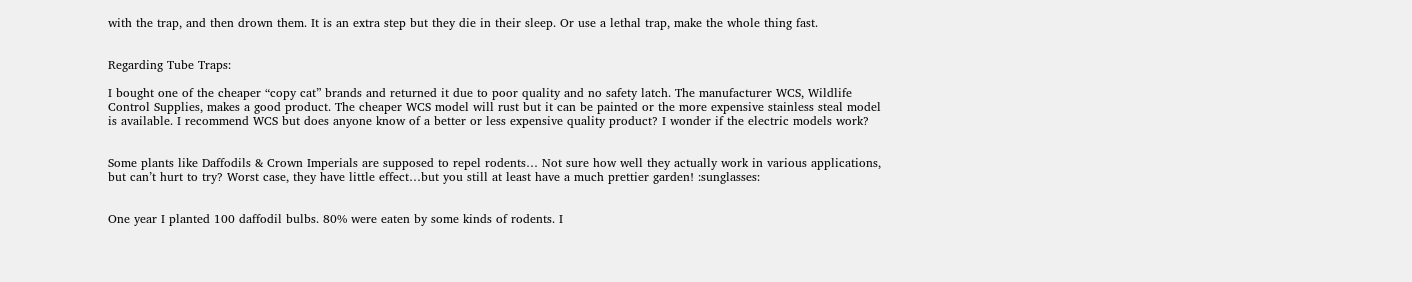with the trap, and then drown them. It is an extra step but they die in their sleep. Or use a lethal trap, make the whole thing fast.


Regarding Tube Traps:

I bought one of the cheaper “copy cat” brands and returned it due to poor quality and no safety latch. The manufacturer WCS, Wildlife Control Supplies, makes a good product. The cheaper WCS model will rust but it can be painted or the more expensive stainless steal model is available. I recommend WCS but does anyone know of a better or less expensive quality product? I wonder if the electric models work?


Some plants like Daffodils & Crown Imperials are supposed to repel rodents… Not sure how well they actually work in various applications, but can’t hurt to try? Worst case, they have little effect…but you still at least have a much prettier garden! :sunglasses:


One year I planted 100 daffodil bulbs. 80% were eaten by some kinds of rodents. I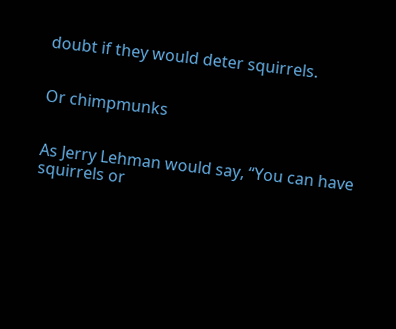doubt if they would deter squirrels.


Or chimpmunks


As Jerry Lehman would say, “You can have squirrels or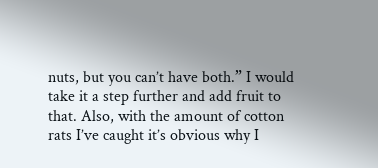nuts, but you can’t have both.” I would take it a step further and add fruit to that. Also, with the amount of cotton rats I’ve caught it’s obvious why I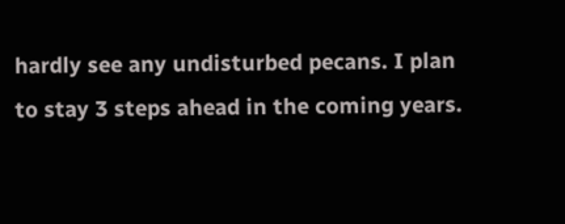hardly see any undisturbed pecans. I plan to stay 3 steps ahead in the coming years.